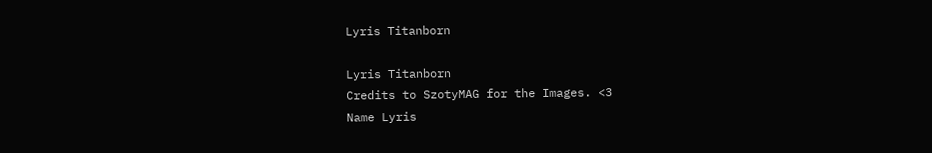Lyris Titanborn

Lyris Titanborn
Credits to SzotyMAG for the Images. <3
Name Lyris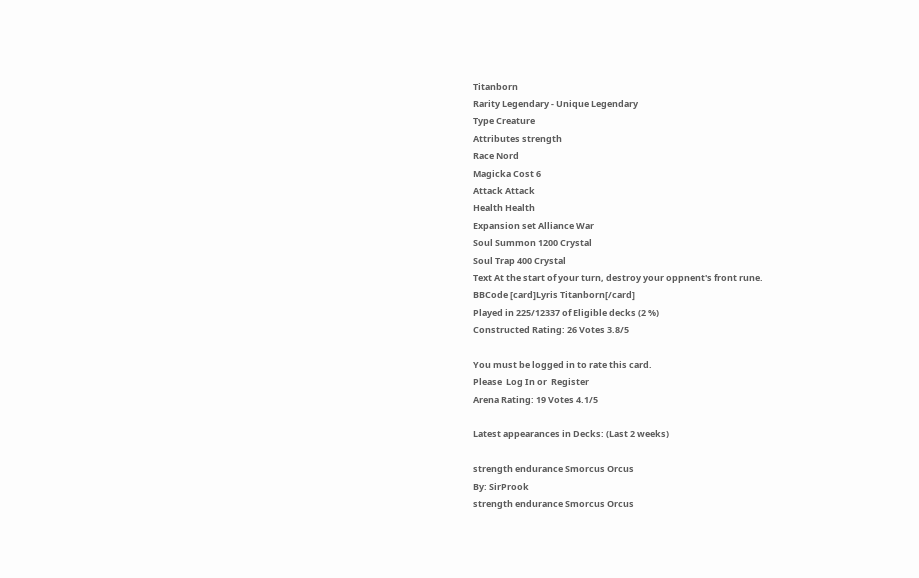Titanborn
Rarity Legendary - Unique Legendary
Type Creature
Attributes strength
Race Nord
Magicka Cost 6
Attack Attack
Health Health
Expansion set Alliance War
Soul Summon 1200 Crystal
Soul Trap 400 Crystal
Text At the start of your turn, destroy your oppnent's front rune.
BBCode [card]Lyris Titanborn[/card]
Played in 225/12337 of Eligible decks (2 %)
Constructed Rating: 26 Votes 3.8/5

You must be logged in to rate this card.
Please  Log In or  Register
Arena Rating: 19 Votes 4.1/5

Latest appearances in Decks: (Last 2 weeks)

strength endurance Smorcus Orcus
By: SirProok
strength endurance Smorcus Orcus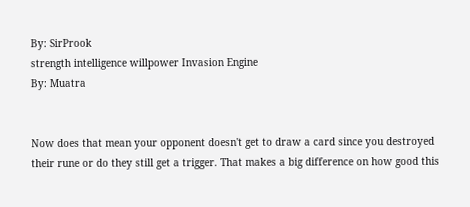By: SirProok
strength intelligence willpower Invasion Engine
By: Muatra


Now does that mean your opponent doesn't get to draw a card since you destroyed their rune or do they still get a trigger. That makes a big difference on how good this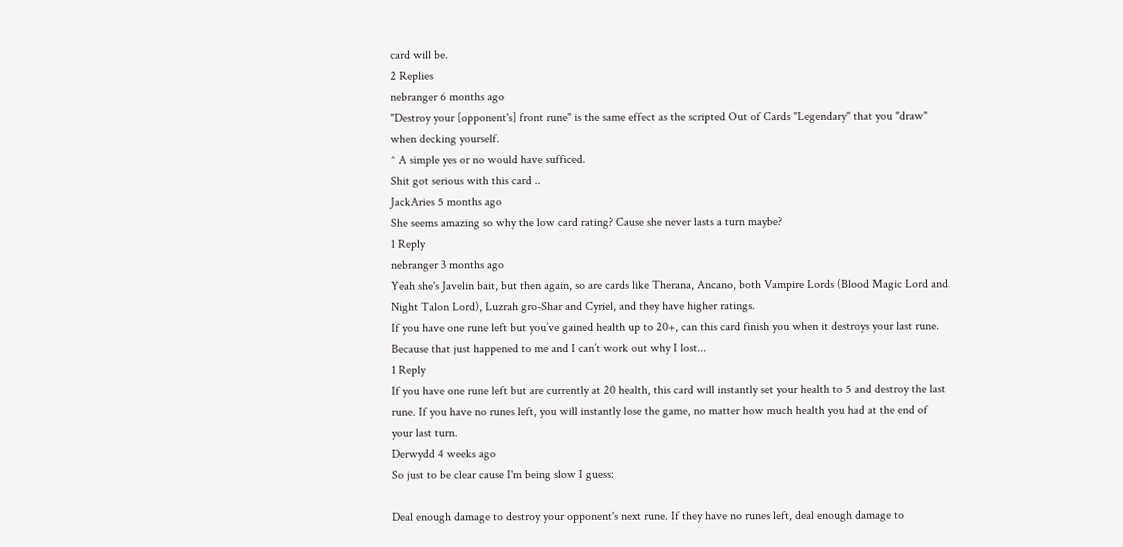card will be.
2 Replies
nebranger 6 months ago
"Destroy your [opponent's] front rune" is the same effect as the scripted Out of Cards "Legendary" that you "draw" when decking yourself.
^ A simple yes or no would have sufficed.
Shit got serious with this card ..
JackAries 5 months ago
She seems amazing so why the low card rating? Cause she never lasts a turn maybe?
1 Reply
nebranger 3 months ago
Yeah she's Javelin bait, but then again, so are cards like Therana, Ancano, both Vampire Lords (Blood Magic Lord and Night Talon Lord), Luzrah gro-Shar and Cyriel, and they have higher ratings.
If you have one rune left but you’ve gained health up to 20+, can this card finish you when it destroys your last rune. Because that just happened to me and I can’t work out why I lost...
1 Reply
If you have one rune left but are currently at 20 health, this card will instantly set your health to 5 and destroy the last rune. If you have no runes left, you will instantly lose the game, no matter how much health you had at the end of your last turn.
Derwydd 4 weeks ago
So just to be clear cause I'm being slow I guess:

Deal enough damage to destroy your opponent's next rune. If they have no runes left, deal enough damage to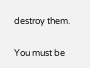destroy them.

You must be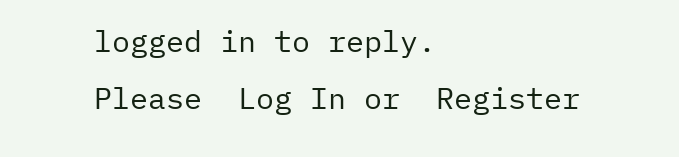logged in to reply.
Please  Log In or  Register